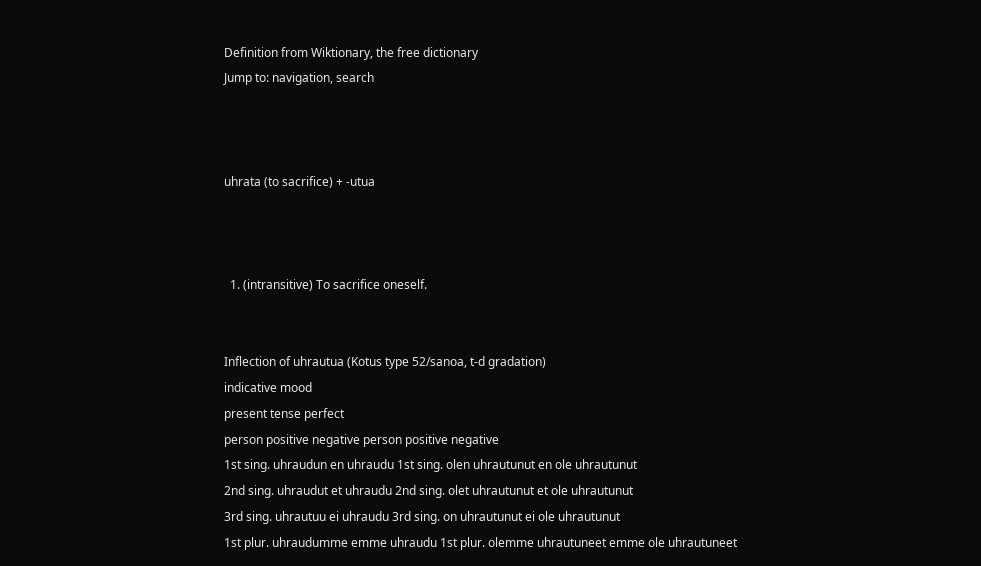Definition from Wiktionary, the free dictionary
Jump to: navigation, search



uhrata (to sacrifice) + -utua



  1. (intransitive) To sacrifice oneself.


Inflection of uhrautua (Kotus type 52/sanoa, t-d gradation)
indicative mood
present tense perfect
person positive negative person positive negative
1st sing. uhraudun en uhraudu 1st sing. olen uhrautunut en ole uhrautunut
2nd sing. uhraudut et uhraudu 2nd sing. olet uhrautunut et ole uhrautunut
3rd sing. uhrautuu ei uhraudu 3rd sing. on uhrautunut ei ole uhrautunut
1st plur. uhraudumme emme uhraudu 1st plur. olemme uhrautuneet emme ole uhrautuneet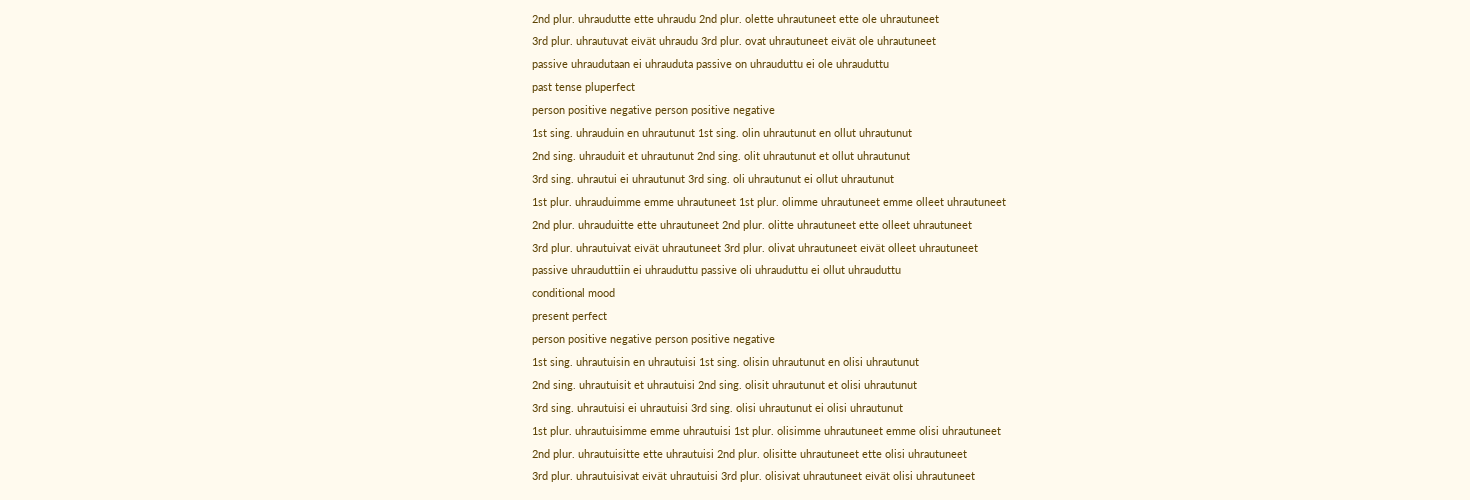2nd plur. uhraudutte ette uhraudu 2nd plur. olette uhrautuneet ette ole uhrautuneet
3rd plur. uhrautuvat eivät uhraudu 3rd plur. ovat uhrautuneet eivät ole uhrautuneet
passive uhraudutaan ei uhrauduta passive on uhrauduttu ei ole uhrauduttu
past tense pluperfect
person positive negative person positive negative
1st sing. uhrauduin en uhrautunut 1st sing. olin uhrautunut en ollut uhrautunut
2nd sing. uhrauduit et uhrautunut 2nd sing. olit uhrautunut et ollut uhrautunut
3rd sing. uhrautui ei uhrautunut 3rd sing. oli uhrautunut ei ollut uhrautunut
1st plur. uhrauduimme emme uhrautuneet 1st plur. olimme uhrautuneet emme olleet uhrautuneet
2nd plur. uhrauduitte ette uhrautuneet 2nd plur. olitte uhrautuneet ette olleet uhrautuneet
3rd plur. uhrautuivat eivät uhrautuneet 3rd plur. olivat uhrautuneet eivät olleet uhrautuneet
passive uhrauduttiin ei uhrauduttu passive oli uhrauduttu ei ollut uhrauduttu
conditional mood
present perfect
person positive negative person positive negative
1st sing. uhrautuisin en uhrautuisi 1st sing. olisin uhrautunut en olisi uhrautunut
2nd sing. uhrautuisit et uhrautuisi 2nd sing. olisit uhrautunut et olisi uhrautunut
3rd sing. uhrautuisi ei uhrautuisi 3rd sing. olisi uhrautunut ei olisi uhrautunut
1st plur. uhrautuisimme emme uhrautuisi 1st plur. olisimme uhrautuneet emme olisi uhrautuneet
2nd plur. uhrautuisitte ette uhrautuisi 2nd plur. olisitte uhrautuneet ette olisi uhrautuneet
3rd plur. uhrautuisivat eivät uhrautuisi 3rd plur. olisivat uhrautuneet eivät olisi uhrautuneet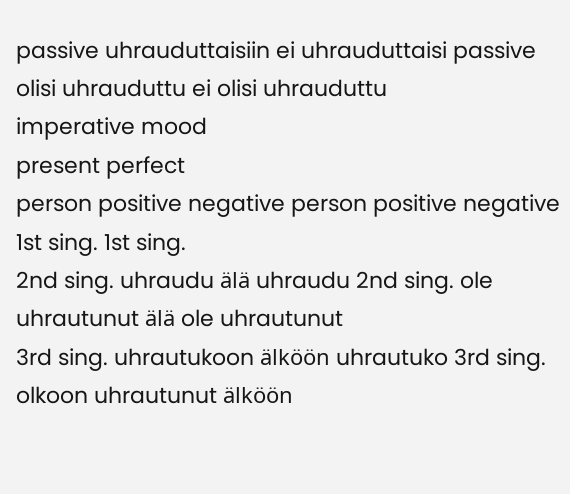passive uhrauduttaisiin ei uhrauduttaisi passive olisi uhrauduttu ei olisi uhrauduttu
imperative mood
present perfect
person positive negative person positive negative
1st sing. 1st sing.
2nd sing. uhraudu älä uhraudu 2nd sing. ole uhrautunut älä ole uhrautunut
3rd sing. uhrautukoon älköön uhrautuko 3rd sing. olkoon uhrautunut älköön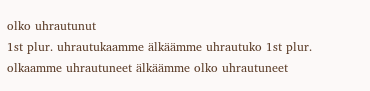olko uhrautunut
1st plur. uhrautukaamme älkäämme uhrautuko 1st plur. olkaamme uhrautuneet älkäämme olko uhrautuneet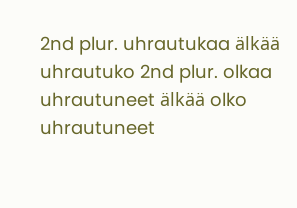2nd plur. uhrautukaa älkää uhrautuko 2nd plur. olkaa uhrautuneet älkää olko uhrautuneet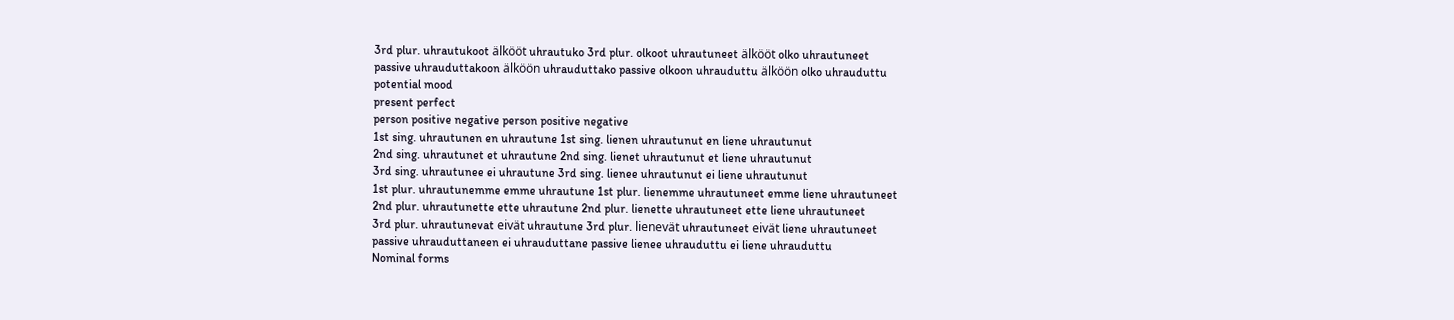3rd plur. uhrautukoot älkööt uhrautuko 3rd plur. olkoot uhrautuneet älkööt olko uhrautuneet
passive uhrauduttakoon älköön uhrauduttako passive olkoon uhrauduttu älköön olko uhrauduttu
potential mood
present perfect
person positive negative person positive negative
1st sing. uhrautunen en uhrautune 1st sing. lienen uhrautunut en liene uhrautunut
2nd sing. uhrautunet et uhrautune 2nd sing. lienet uhrautunut et liene uhrautunut
3rd sing. uhrautunee ei uhrautune 3rd sing. lienee uhrautunut ei liene uhrautunut
1st plur. uhrautunemme emme uhrautune 1st plur. lienemme uhrautuneet emme liene uhrautuneet
2nd plur. uhrautunette ette uhrautune 2nd plur. lienette uhrautuneet ette liene uhrautuneet
3rd plur. uhrautunevat eivät uhrautune 3rd plur. lienevät uhrautuneet eivät liene uhrautuneet
passive uhrauduttaneen ei uhrauduttane passive lienee uhrauduttu ei liene uhrauduttu
Nominal forms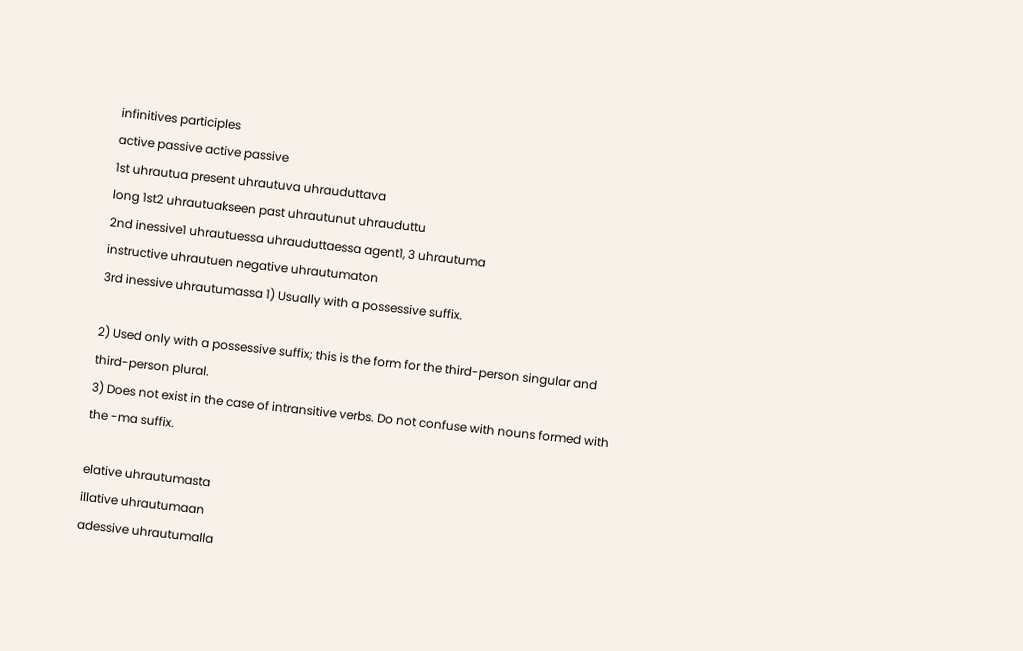infinitives participles
active passive active passive
1st uhrautua present uhrautuva uhrauduttava
long 1st2 uhrautuakseen past uhrautunut uhrauduttu
2nd inessive1 uhrautuessa uhrauduttaessa agent1, 3 uhrautuma
instructive uhrautuen negative uhrautumaton
3rd inessive uhrautumassa 1) Usually with a possessive suffix.

2) Used only with a possessive suffix; this is the form for the third-person singular and third-person plural.
3) Does not exist in the case of intransitive verbs. Do not confuse with nouns formed with the -ma suffix.

elative uhrautumasta
illative uhrautumaan
adessive uhrautumalla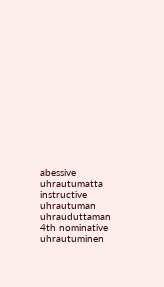abessive uhrautumatta
instructive uhrautuman uhrauduttaman
4th nominative uhrautuminen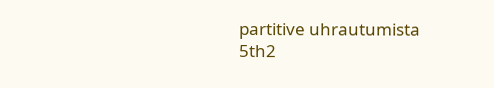partitive uhrautumista
5th2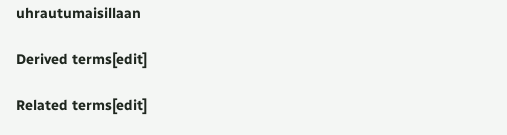uhrautumaisillaan

Derived terms[edit]

Related terms[edit]